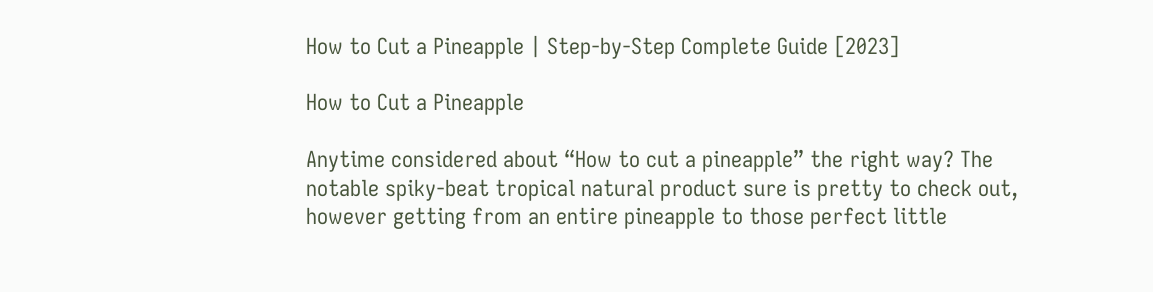How to Cut a Pineapple | Step-by-Step Complete Guide [2023]

How to Cut a Pineapple

Anytime considered about “How to cut a pineapple” the right way? The notable spiky-beat tropical natural product sure is pretty to check out, however getting from an entire pineapple to those perfect little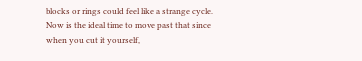blocks or rings could feel like a strange cycle. Now is the ideal time to move past that since when you cut it yourself,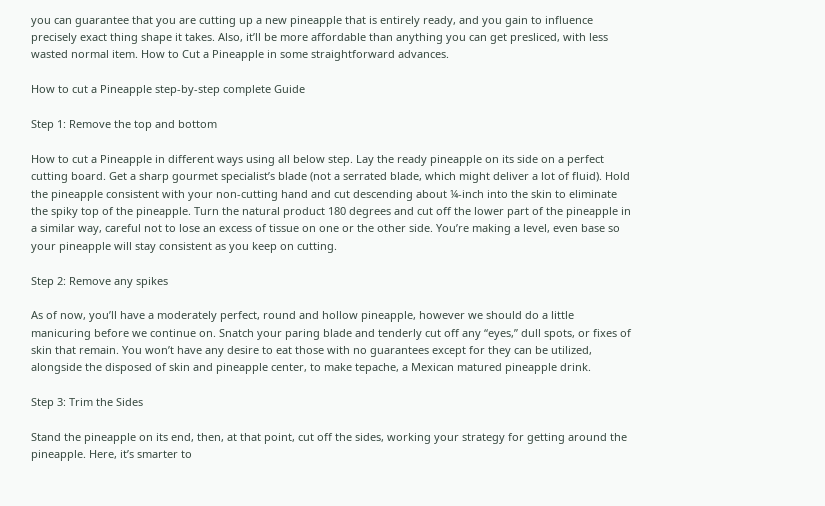you can guarantee that you are cutting up a new pineapple that is entirely ready, and you gain to influence precisely exact thing shape it takes. Also, it’ll be more affordable than anything you can get presliced, with less wasted normal item. How to Cut a Pineapple in some straightforward advances.

How to cut a Pineapple step-by-step complete Guide

Step 1: Remove the top and bottom

How to cut a Pineapple in different ways using all below step. Lay the ready pineapple on its side on a perfect cutting board. Get a sharp gourmet specialist’s blade (not a serrated blade, which might deliver a lot of fluid). Hold the pineapple consistent with your non-cutting hand and cut descending about ¼-inch into the skin to eliminate the spiky top of the pineapple. Turn the natural product 180 degrees and cut off the lower part of the pineapple in a similar way, careful not to lose an excess of tissue on one or the other side. You’re making a level, even base so your pineapple will stay consistent as you keep on cutting.

Step 2: Remove any spikes

As of now, you’ll have a moderately perfect, round and hollow pineapple, however we should do a little manicuring before we continue on. Snatch your paring blade and tenderly cut off any “eyes,” dull spots, or fixes of skin that remain. You won’t have any desire to eat those with no guarantees except for they can be utilized, alongside the disposed of skin and pineapple center, to make tepache, a Mexican matured pineapple drink.

Step 3: Trim the Sides

Stand the pineapple on its end, then, at that point, cut off the sides, working your strategy for getting around the pineapple. Here, it’s smarter to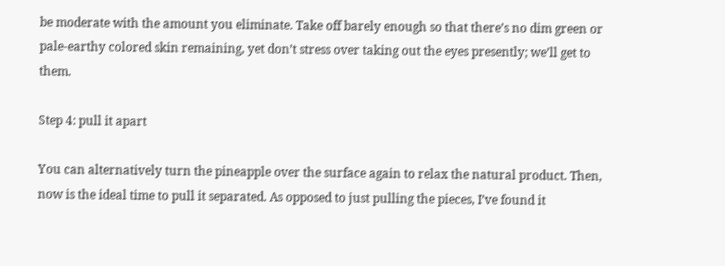be moderate with the amount you eliminate. Take off barely enough so that there’s no dim green or pale-earthy colored skin remaining, yet don’t stress over taking out the eyes presently; we’ll get to them.

Step 4: pull it apart

You can alternatively turn the pineapple over the surface again to relax the natural product. Then, now is the ideal time to pull it separated. As opposed to just pulling the pieces, I’ve found it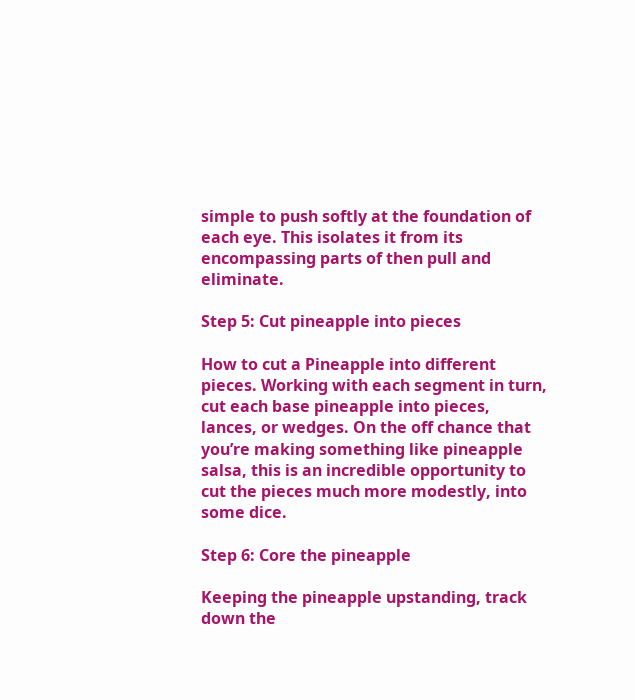simple to push softly at the foundation of each eye. This isolates it from its encompassing parts of then pull and eliminate.

Step 5: Cut pineapple into pieces

How to cut a Pineapple into different pieces. Working with each segment in turn, cut each base pineapple into pieces, lances, or wedges. On the off chance that you’re making something like pineapple salsa, this is an incredible opportunity to cut the pieces much more modestly, into some dice.

Step 6: Core the pineapple

Keeping the pineapple upstanding, track down the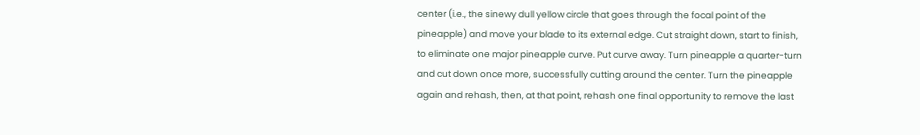center (i.e., the sinewy dull yellow circle that goes through the focal point of the pineapple) and move your blade to its external edge. Cut straight down, start to finish, to eliminate one major pineapple curve. Put curve away. Turn pineapple a quarter-turn and cut down once more, successfully cutting around the center. Turn the pineapple again and rehash, then, at that point, rehash one final opportunity to remove the last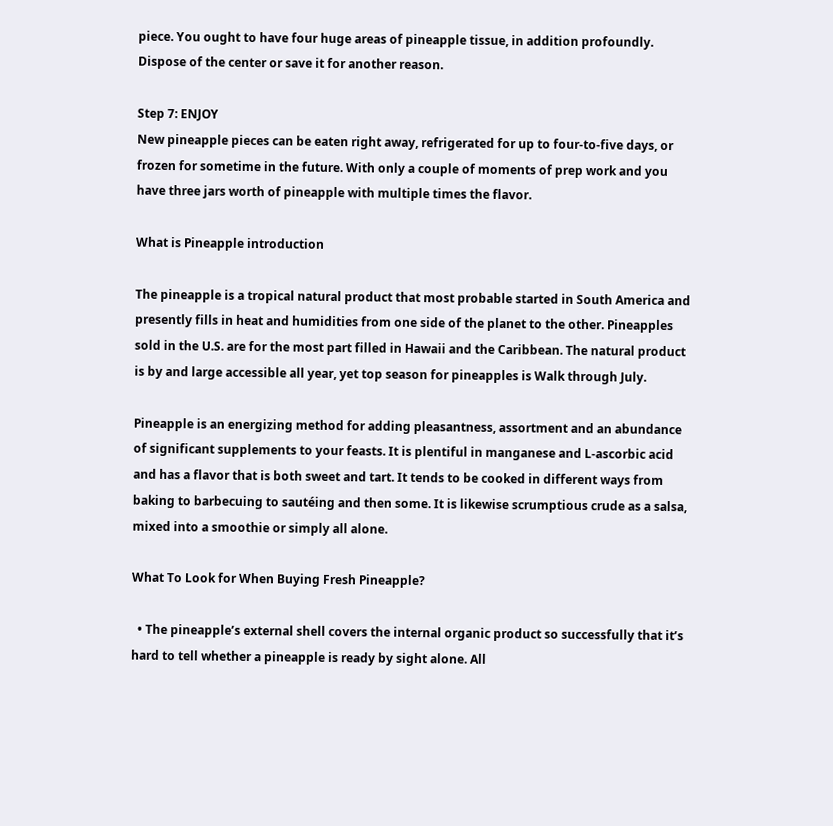piece. You ought to have four huge areas of pineapple tissue, in addition profoundly. Dispose of the center or save it for another reason.

Step 7: ENJOY
New pineapple pieces can be eaten right away, refrigerated for up to four-to-five days, or frozen for sometime in the future. With only a couple of moments of prep work and you have three jars worth of pineapple with multiple times the flavor.

What is Pineapple introduction

The pineapple is a tropical natural product that most probable started in South America and presently fills in heat and humidities from one side of the planet to the other. Pineapples sold in the U.S. are for the most part filled in Hawaii and the Caribbean. The natural product is by and large accessible all year, yet top season for pineapples is Walk through July.

Pineapple is an energizing method for adding pleasantness, assortment and an abundance of significant supplements to your feasts. It is plentiful in manganese and L-ascorbic acid and has a flavor that is both sweet and tart. It tends to be cooked in different ways from baking to barbecuing to sautéing and then some. It is likewise scrumptious crude as a salsa, mixed into a smoothie or simply all alone.

What To Look for When Buying Fresh Pineapple?

  • The pineapple’s external shell covers the internal organic product so successfully that it’s hard to tell whether a pineapple is ready by sight alone. All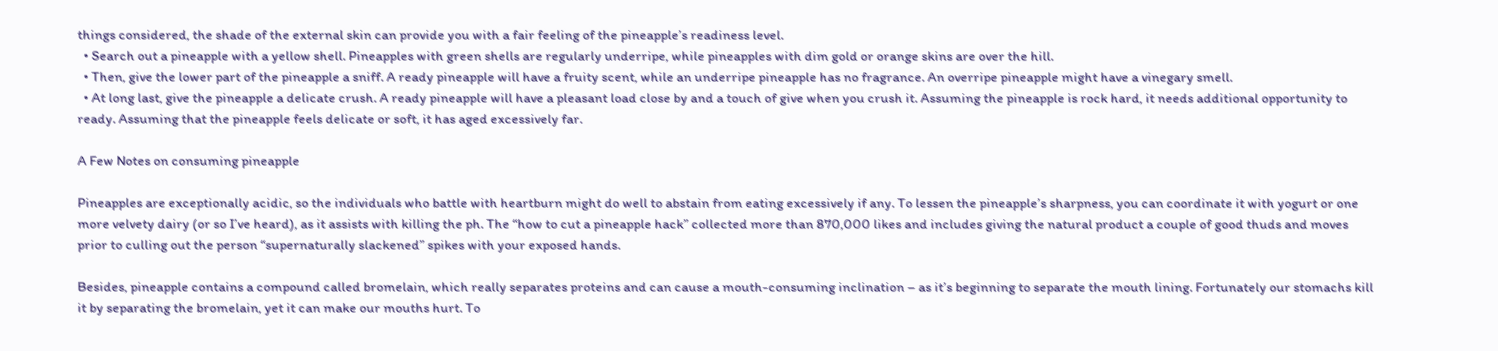things considered, the shade of the external skin can provide you with a fair feeling of the pineapple’s readiness level.
  • Search out a pineapple with a yellow shell. Pineapples with green shells are regularly underripe, while pineapples with dim gold or orange skins are over the hill.
  • Then, give the lower part of the pineapple a sniff. A ready pineapple will have a fruity scent, while an underripe pineapple has no fragrance. An overripe pineapple might have a vinegary smell.
  • At long last, give the pineapple a delicate crush. A ready pineapple will have a pleasant load close by and a touch of give when you crush it. Assuming the pineapple is rock hard, it needs additional opportunity to ready. Assuming that the pineapple feels delicate or soft, it has aged excessively far.

A Few Notes on consuming pineapple

Pineapples are exceptionally acidic, so the individuals who battle with heartburn might do well to abstain from eating excessively if any. To lessen the pineapple’s sharpness, you can coordinate it with yogurt or one more velvety dairy (or so I’ve heard), as it assists with killing the ph. The “how to cut a pineapple hack” collected more than 870,000 likes and includes giving the natural product a couple of good thuds and moves prior to culling out the person “supernaturally slackened” spikes with your exposed hands.

Besides, pineapple contains a compound called bromelain, which really separates proteins and can cause a mouth-consuming inclination – as it’s beginning to separate the mouth lining. Fortunately our stomachs kill it by separating the bromelain, yet it can make our mouths hurt. To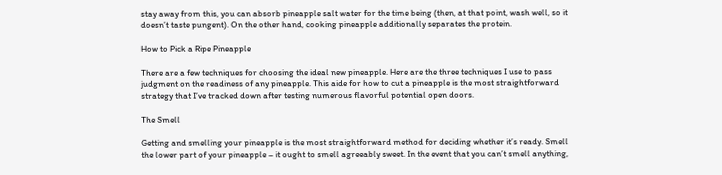stay away from this, you can absorb pineapple salt water for the time being (then, at that point, wash well, so it doesn’t taste pungent). On the other hand, cooking pineapple additionally separates the protein.

How to Pick a Ripe Pineapple

There are a few techniques for choosing the ideal new pineapple. Here are the three techniques I use to pass judgment on the readiness of any pineapple. This aide for how to cut a pineapple is the most straightforward strategy that I’ve tracked down after testing numerous flavorful potential open doors.

The Smell

Getting and smelling your pineapple is the most straightforward method for deciding whether it’s ready. Smell the lower part of your pineapple – it ought to smell agreeably sweet. In the event that you can’t smell anything,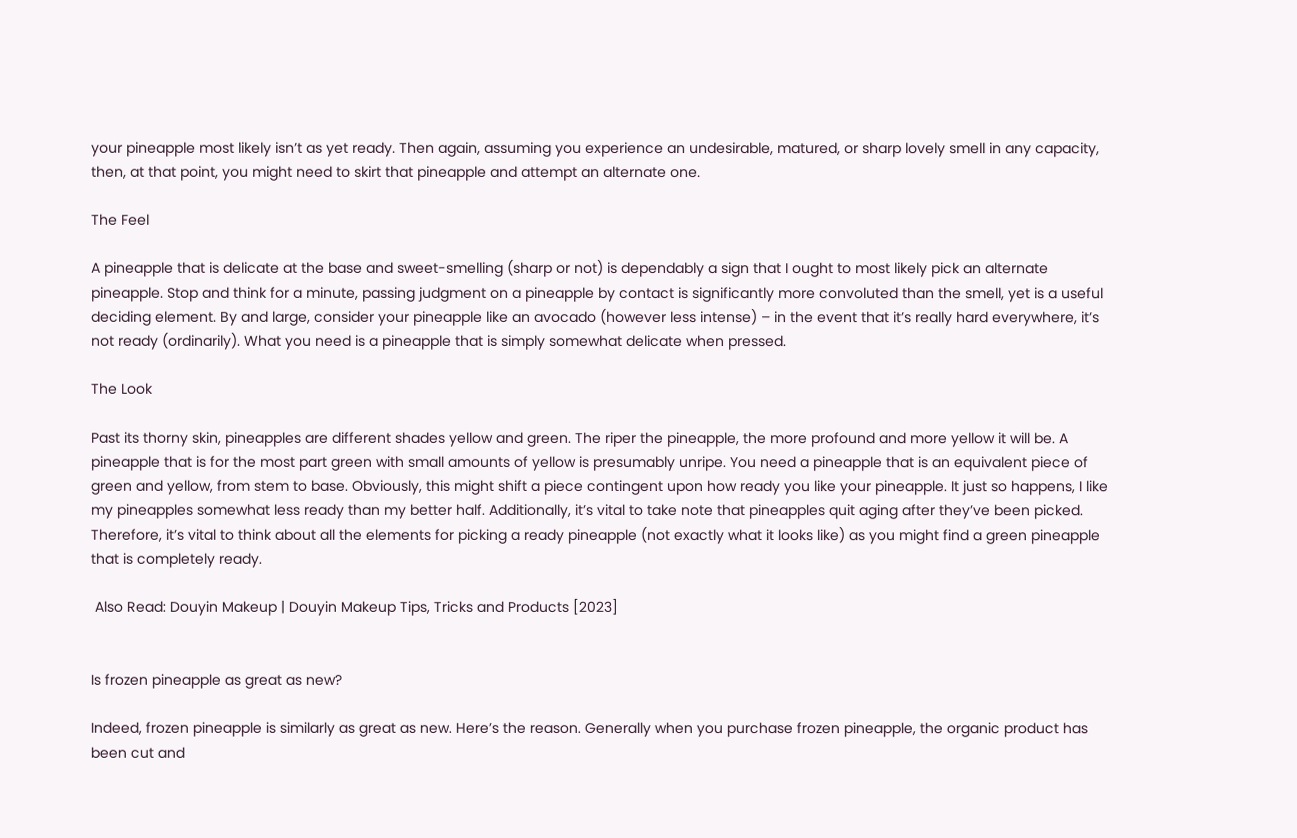your pineapple most likely isn’t as yet ready. Then again, assuming you experience an undesirable, matured, or sharp lovely smell in any capacity, then, at that point, you might need to skirt that pineapple and attempt an alternate one.

The Feel

A pineapple that is delicate at the base and sweet-smelling (sharp or not) is dependably a sign that I ought to most likely pick an alternate pineapple. Stop and think for a minute, passing judgment on a pineapple by contact is significantly more convoluted than the smell, yet is a useful deciding element. By and large, consider your pineapple like an avocado (however less intense) – in the event that it’s really hard everywhere, it’s not ready (ordinarily). What you need is a pineapple that is simply somewhat delicate when pressed.

The Look

Past its thorny skin, pineapples are different shades yellow and green. The riper the pineapple, the more profound and more yellow it will be. A pineapple that is for the most part green with small amounts of yellow is presumably unripe. You need a pineapple that is an equivalent piece of green and yellow, from stem to base. Obviously, this might shift a piece contingent upon how ready you like your pineapple. It just so happens, I like my pineapples somewhat less ready than my better half. Additionally, it’s vital to take note that pineapples quit aging after they’ve been picked. Therefore, it’s vital to think about all the elements for picking a ready pineapple (not exactly what it looks like) as you might find a green pineapple that is completely ready.

 Also Read: Douyin Makeup | Douyin Makeup Tips, Tricks and Products [2023]


Is frozen pineapple as great as new?

Indeed, frozen pineapple is similarly as great as new. Here’s the reason. Generally when you purchase frozen pineapple, the organic product has been cut and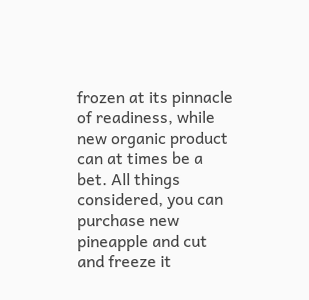frozen at its pinnacle of readiness, while new organic product can at times be a bet. All things considered, you can purchase new pineapple and cut and freeze it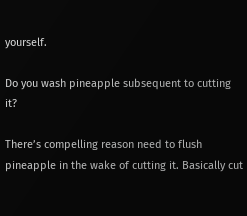yourself.

Do you wash pineapple subsequent to cutting it?

There’s compelling reason need to flush pineapple in the wake of cutting it. Basically cut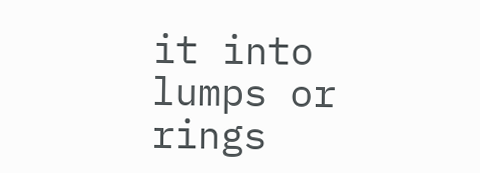it into lumps or rings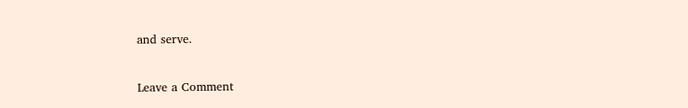and serve.

Leave a Comment